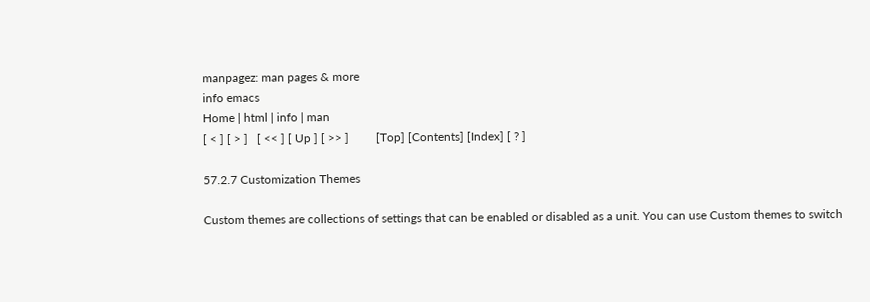manpagez: man pages & more
info emacs
Home | html | info | man
[ < ] [ > ]   [ << ] [ Up ] [ >> ]         [Top] [Contents] [Index] [ ? ]

57.2.7 Customization Themes

Custom themes are collections of settings that can be enabled or disabled as a unit. You can use Custom themes to switch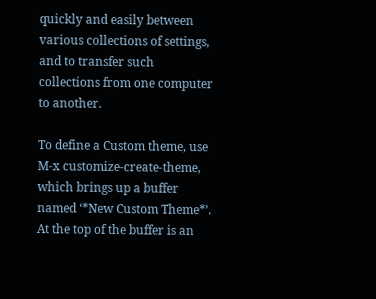quickly and easily between various collections of settings, and to transfer such collections from one computer to another.

To define a Custom theme, use M-x customize-create-theme, which brings up a buffer named ‘*New Custom Theme*’. At the top of the buffer is an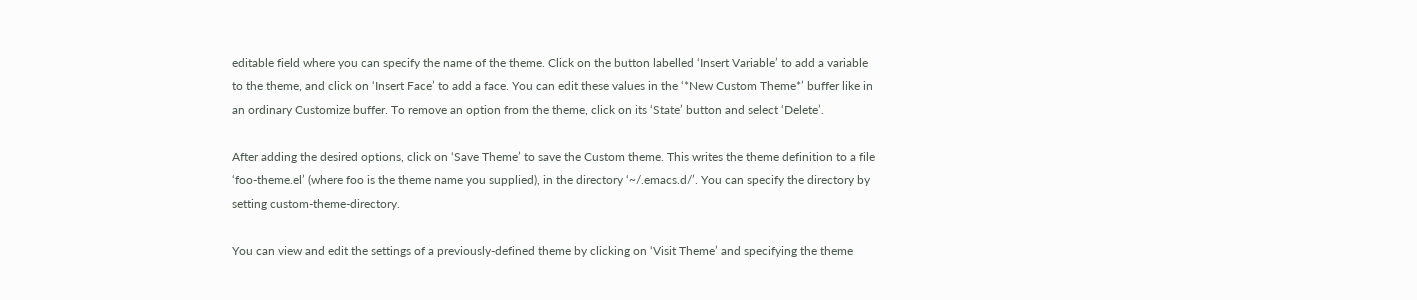editable field where you can specify the name of the theme. Click on the button labelled ‘Insert Variable’ to add a variable to the theme, and click on ‘Insert Face’ to add a face. You can edit these values in the ‘*New Custom Theme*’ buffer like in an ordinary Customize buffer. To remove an option from the theme, click on its ‘State’ button and select ‘Delete’.

After adding the desired options, click on ‘Save Theme’ to save the Custom theme. This writes the theme definition to a file ‘foo-theme.el’ (where foo is the theme name you supplied), in the directory ‘~/.emacs.d/’. You can specify the directory by setting custom-theme-directory.

You can view and edit the settings of a previously-defined theme by clicking on ‘Visit Theme’ and specifying the theme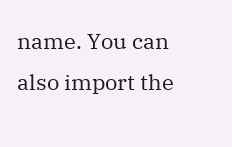name. You can also import the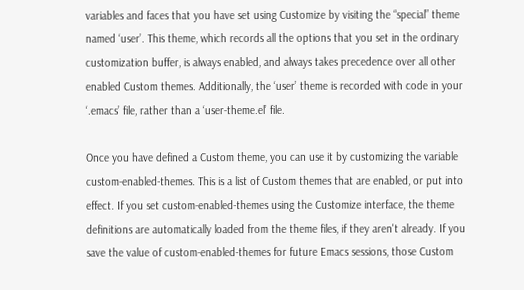variables and faces that you have set using Customize by visiting the “special” theme named ‘user’. This theme, which records all the options that you set in the ordinary customization buffer, is always enabled, and always takes precedence over all other enabled Custom themes. Additionally, the ‘user’ theme is recorded with code in your ‘.emacs’ file, rather than a ‘user-theme.el’ file.

Once you have defined a Custom theme, you can use it by customizing the variable custom-enabled-themes. This is a list of Custom themes that are enabled, or put into effect. If you set custom-enabled-themes using the Customize interface, the theme definitions are automatically loaded from the theme files, if they aren't already. If you save the value of custom-enabled-themes for future Emacs sessions, those Custom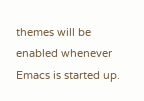themes will be enabled whenever Emacs is started up.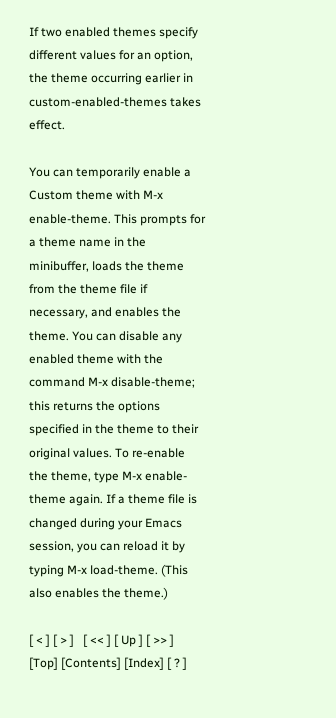If two enabled themes specify different values for an option, the theme occurring earlier in custom-enabled-themes takes effect.

You can temporarily enable a Custom theme with M-x enable-theme. This prompts for a theme name in the minibuffer, loads the theme from the theme file if necessary, and enables the theme. You can disable any enabled theme with the command M-x disable-theme; this returns the options specified in the theme to their original values. To re-enable the theme, type M-x enable-theme again. If a theme file is changed during your Emacs session, you can reload it by typing M-x load-theme. (This also enables the theme.)

[ < ] [ > ]   [ << ] [ Up ] [ >> ]         [Top] [Contents] [Index] [ ? ]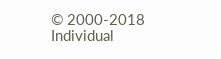© 2000-2018
Individual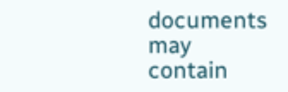documents may contain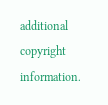additional copyright information.